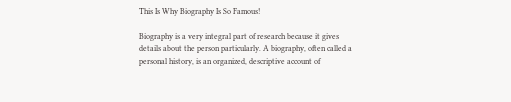This Is Why Biography Is So Famous!

Biography is a very integral part of research because it gives details about the person particularly. A biography, often called a personal history, is an organized, descriptive account of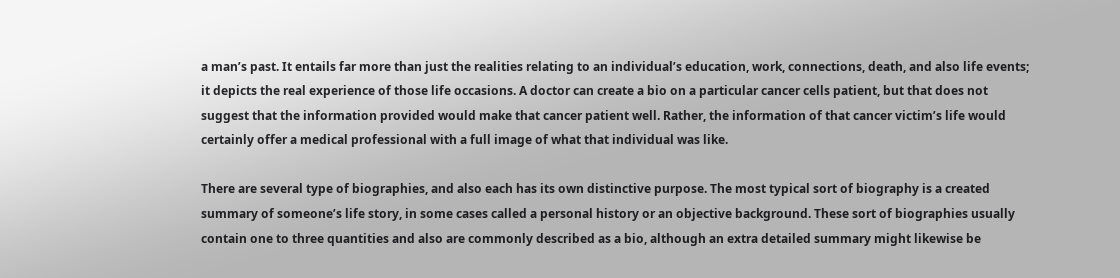a man’s past. It entails far more than just the realities relating to an individual’s education, work, connections, death, and also life events; it depicts the real experience of those life occasions. A doctor can create a bio on a particular cancer cells patient, but that does not suggest that the information provided would make that cancer patient well. Rather, the information of that cancer victim’s life would certainly offer a medical professional with a full image of what that individual was like.

There are several type of biographies, and also each has its own distinctive purpose. The most typical sort of biography is a created summary of someone’s life story, in some cases called a personal history or an objective background. These sort of biographies usually contain one to three quantities and also are commonly described as a bio, although an extra detailed summary might likewise be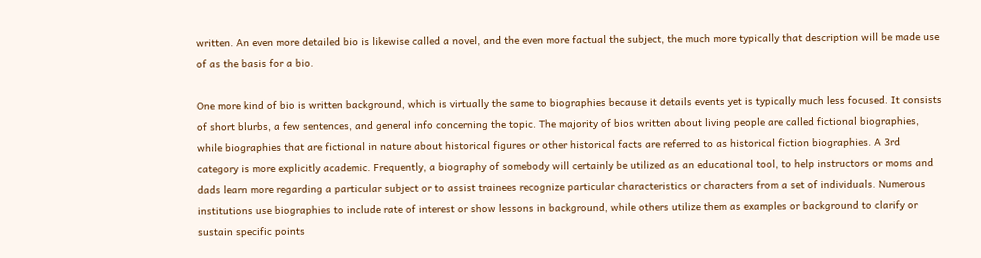written. An even more detailed bio is likewise called a novel, and the even more factual the subject, the much more typically that description will be made use of as the basis for a bio.

One more kind of bio is written background, which is virtually the same to biographies because it details events yet is typically much less focused. It consists of short blurbs, a few sentences, and general info concerning the topic. The majority of bios written about living people are called fictional biographies, while biographies that are fictional in nature about historical figures or other historical facts are referred to as historical fiction biographies. A 3rd category is more explicitly academic. Frequently, a biography of somebody will certainly be utilized as an educational tool, to help instructors or moms and dads learn more regarding a particular subject or to assist trainees recognize particular characteristics or characters from a set of individuals. Numerous institutions use biographies to include rate of interest or show lessons in background, while others utilize them as examples or background to clarify or sustain specific points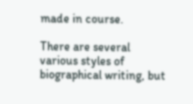made in course.

There are several various styles of biographical writing, but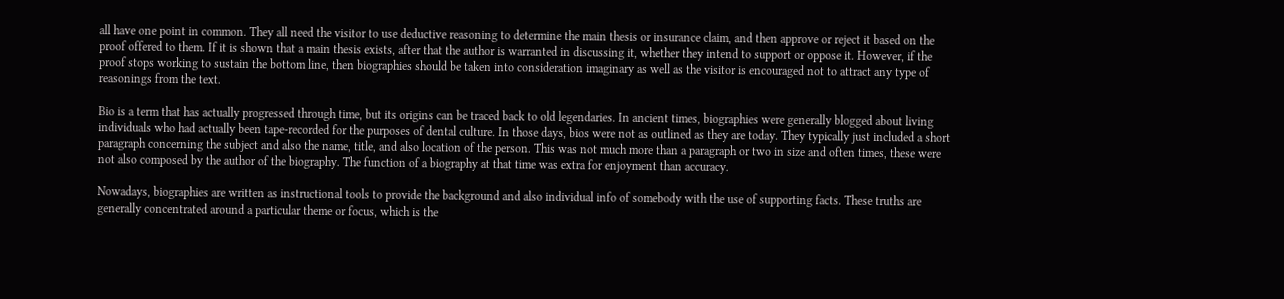all have one point in common. They all need the visitor to use deductive reasoning to determine the main thesis or insurance claim, and then approve or reject it based on the proof offered to them. If it is shown that a main thesis exists, after that the author is warranted in discussing it, whether they intend to support or oppose it. However, if the proof stops working to sustain the bottom line, then biographies should be taken into consideration imaginary as well as the visitor is encouraged not to attract any type of reasonings from the text.

Bio is a term that has actually progressed through time, but its origins can be traced back to old legendaries. In ancient times, biographies were generally blogged about living individuals who had actually been tape-recorded for the purposes of dental culture. In those days, bios were not as outlined as they are today. They typically just included a short paragraph concerning the subject and also the name, title, and also location of the person. This was not much more than a paragraph or two in size and often times, these were not also composed by the author of the biography. The function of a biography at that time was extra for enjoyment than accuracy.

Nowadays, biographies are written as instructional tools to provide the background and also individual info of somebody with the use of supporting facts. These truths are generally concentrated around a particular theme or focus, which is the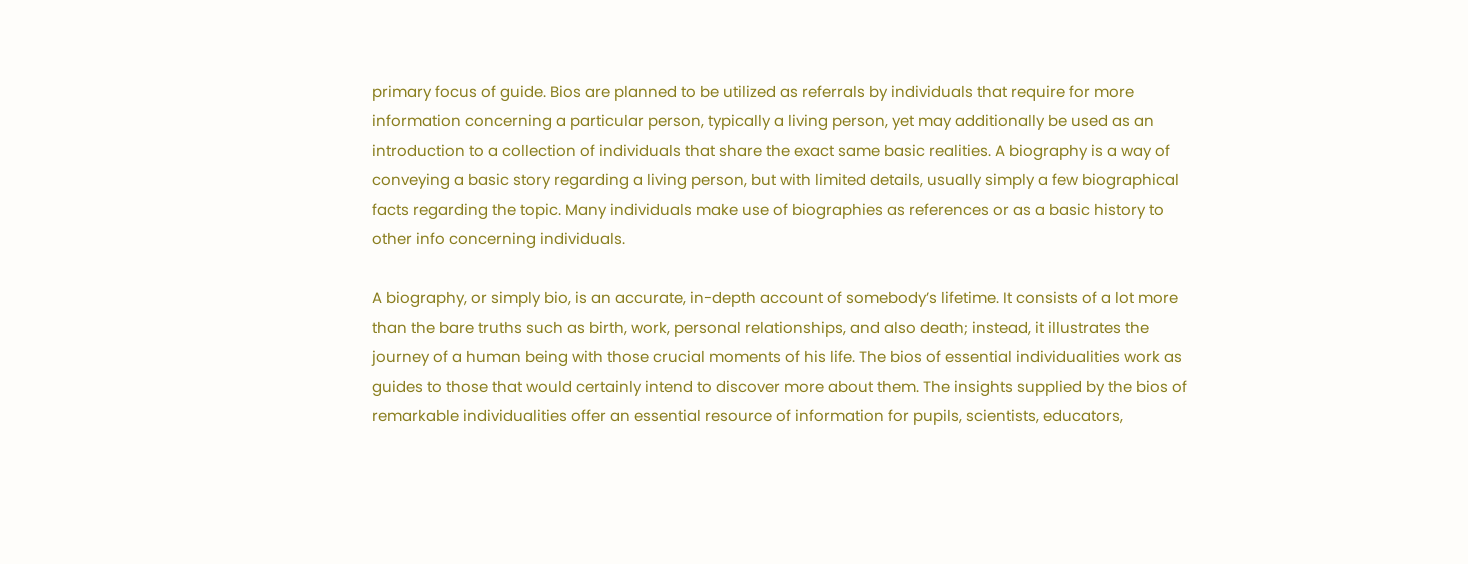primary focus of guide. Bios are planned to be utilized as referrals by individuals that require for more information concerning a particular person, typically a living person, yet may additionally be used as an introduction to a collection of individuals that share the exact same basic realities. A biography is a way of conveying a basic story regarding a living person, but with limited details, usually simply a few biographical facts regarding the topic. Many individuals make use of biographies as references or as a basic history to other info concerning individuals.

A biography, or simply bio, is an accurate, in-depth account of somebody’s lifetime. It consists of a lot more than the bare truths such as birth, work, personal relationships, and also death; instead, it illustrates the journey of a human being with those crucial moments of his life. The bios of essential individualities work as guides to those that would certainly intend to discover more about them. The insights supplied by the bios of remarkable individualities offer an essential resource of information for pupils, scientists, educators,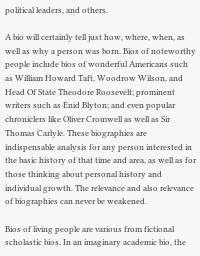political leaders, and others.

A bio will certainly tell just how, where, when, as well as why a person was born. Bios of noteworthy people include bios of wonderful Americans such as William Howard Taft, Woodrow Wilson, and Head Of State Theodore Roosevelt; prominent writers such as Enid Blyton; and even popular chroniclers like Oliver Cromwell as well as Sir Thomas Carlyle. These biographies are indispensable analysis for any person interested in the basic history of that time and area, as well as for those thinking about personal history and individual growth. The relevance and also relevance of biographies can never be weakened.

Bios of living people are various from fictional scholastic bios. In an imaginary academic bio, the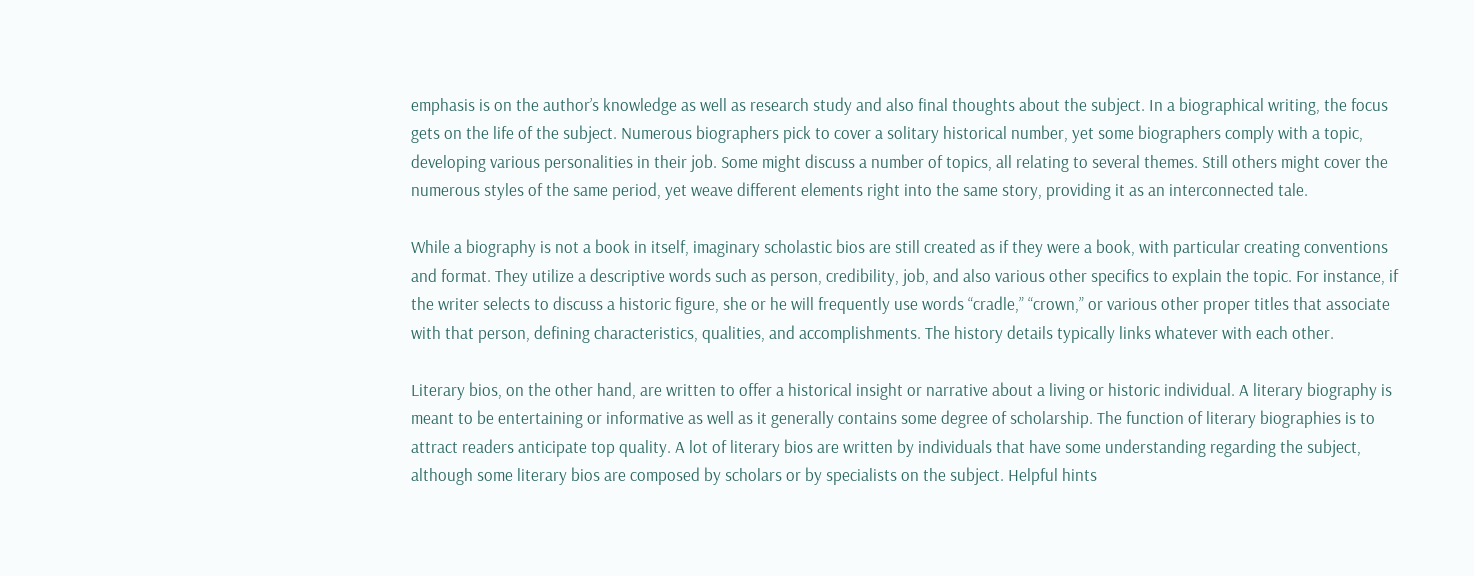emphasis is on the author’s knowledge as well as research study and also final thoughts about the subject. In a biographical writing, the focus gets on the life of the subject. Numerous biographers pick to cover a solitary historical number, yet some biographers comply with a topic, developing various personalities in their job. Some might discuss a number of topics, all relating to several themes. Still others might cover the numerous styles of the same period, yet weave different elements right into the same story, providing it as an interconnected tale.

While a biography is not a book in itself, imaginary scholastic bios are still created as if they were a book, with particular creating conventions and format. They utilize a descriptive words such as person, credibility, job, and also various other specifics to explain the topic. For instance, if the writer selects to discuss a historic figure, she or he will frequently use words “cradle,” “crown,” or various other proper titles that associate with that person, defining characteristics, qualities, and accomplishments. The history details typically links whatever with each other.

Literary bios, on the other hand, are written to offer a historical insight or narrative about a living or historic individual. A literary biography is meant to be entertaining or informative as well as it generally contains some degree of scholarship. The function of literary biographies is to attract readers anticipate top quality. A lot of literary bios are written by individuals that have some understanding regarding the subject, although some literary bios are composed by scholars or by specialists on the subject. Helpful hints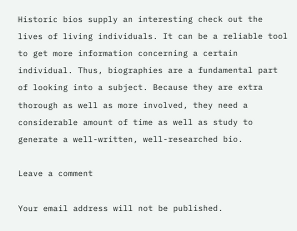Historic bios supply an interesting check out the lives of living individuals. It can be a reliable tool to get more information concerning a certain individual. Thus, biographies are a fundamental part of looking into a subject. Because they are extra thorough as well as more involved, they need a considerable amount of time as well as study to generate a well-written, well-researched bio.

Leave a comment

Your email address will not be published.